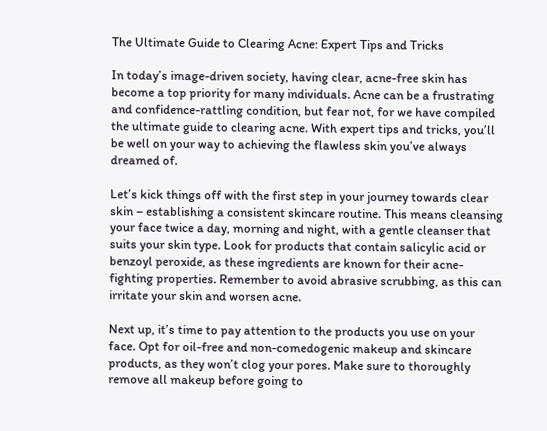The Ultimate Guide to Clearing Acne: Expert Tips and Tricks

In today’s image-driven society, having clear, acne-free skin has become a top priority for many individuals. Acne can be a frustrating and confidence-rattling condition, but fear not, for we have compiled the ultimate guide to clearing acne. With expert tips and tricks, you’ll be well on your way to achieving the flawless skin you’ve always dreamed of.

Let’s kick things off with the first step in your journey towards clear skin – establishing a consistent skincare routine. This means cleansing your face twice a day, morning and night, with a gentle cleanser that suits your skin type. Look for products that contain salicylic acid or benzoyl peroxide, as these ingredients are known for their acne-fighting properties. Remember to avoid abrasive scrubbing, as this can irritate your skin and worsen acne.

Next up, it’s time to pay attention to the products you use on your face. Opt for oil-free and non-comedogenic makeup and skincare products, as they won’t clog your pores. Make sure to thoroughly remove all makeup before going to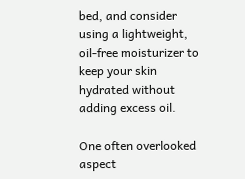bed, and consider using a lightweight, oil-free moisturizer to keep your skin hydrated without adding excess oil.

One often overlooked aspect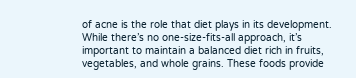of acne is the role that diet plays in its development. While there’s no one-size-fits-all approach, it’s important to maintain a balanced diet rich in fruits, vegetables, and whole grains. These foods provide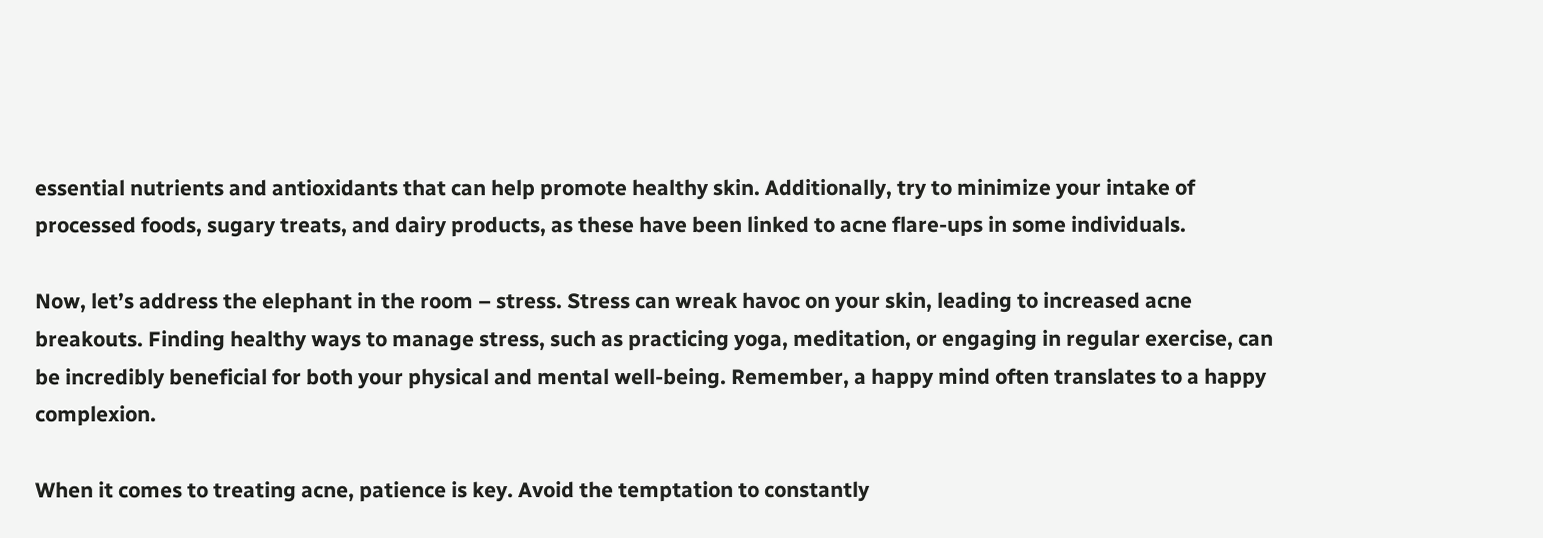essential nutrients and antioxidants that can help promote healthy skin. Additionally, try to minimize your intake of processed foods, sugary treats, and dairy products, as these have been linked to acne flare-ups in some individuals.

Now, let’s address the elephant in the room – stress. Stress can wreak havoc on your skin, leading to increased acne breakouts. Finding healthy ways to manage stress, such as practicing yoga, meditation, or engaging in regular exercise, can be incredibly beneficial for both your physical and mental well-being. Remember, a happy mind often translates to a happy complexion.

When it comes to treating acne, patience is key. Avoid the temptation to constantly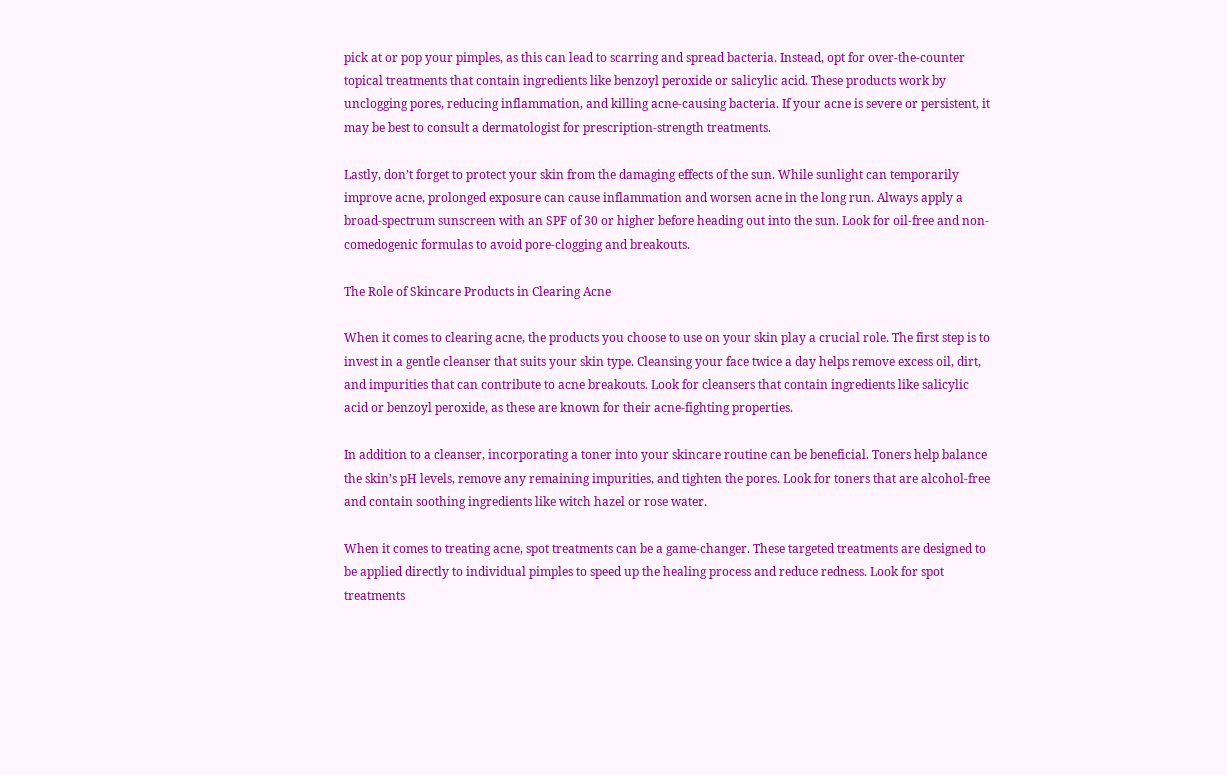pick at or pop your pimples, as this can lead to scarring and spread bacteria. Instead, opt for over-the-counter topical treatments that contain ingredients like benzoyl peroxide or salicylic acid. These products work by unclogging pores, reducing inflammation, and killing acne-causing bacteria. If your acne is severe or persistent, it may be best to consult a dermatologist for prescription-strength treatments.

Lastly, don’t forget to protect your skin from the damaging effects of the sun. While sunlight can temporarily improve acne, prolonged exposure can cause inflammation and worsen acne in the long run. Always apply a broad-spectrum sunscreen with an SPF of 30 or higher before heading out into the sun. Look for oil-free and non-comedogenic formulas to avoid pore-clogging and breakouts.

The Role of Skincare Products in Clearing Acne

When it comes to clearing acne, the products you choose to use on your skin play a crucial role. The first step is to invest in a gentle cleanser that suits your skin type. Cleansing your face twice a day helps remove excess oil, dirt, and impurities that can contribute to acne breakouts. Look for cleansers that contain ingredients like salicylic acid or benzoyl peroxide, as these are known for their acne-fighting properties.

In addition to a cleanser, incorporating a toner into your skincare routine can be beneficial. Toners help balance the skin’s pH levels, remove any remaining impurities, and tighten the pores. Look for toners that are alcohol-free and contain soothing ingredients like witch hazel or rose water.

When it comes to treating acne, spot treatments can be a game-changer. These targeted treatments are designed to be applied directly to individual pimples to speed up the healing process and reduce redness. Look for spot treatments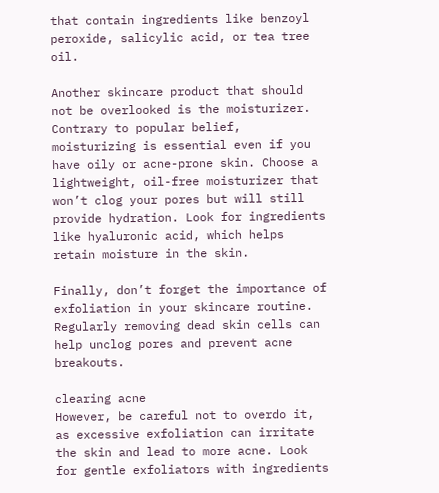that contain ingredients like benzoyl peroxide, salicylic acid, or tea tree oil.

Another skincare product that should not be overlooked is the moisturizer. Contrary to popular belief, moisturizing is essential even if you have oily or acne-prone skin. Choose a lightweight, oil-free moisturizer that won’t clog your pores but will still provide hydration. Look for ingredients like hyaluronic acid, which helps retain moisture in the skin.

Finally, don’t forget the importance of exfoliation in your skincare routine. Regularly removing dead skin cells can help unclog pores and prevent acne breakouts.

clearing acne
However, be careful not to overdo it, as excessive exfoliation can irritate the skin and lead to more acne. Look for gentle exfoliators with ingredients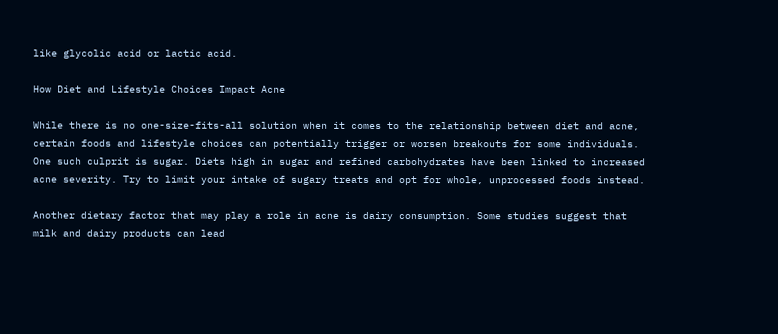like glycolic acid or lactic acid.

How Diet and Lifestyle Choices Impact Acne

While there is no one-size-fits-all solution when it comes to the relationship between diet and acne, certain foods and lifestyle choices can potentially trigger or worsen breakouts for some individuals. One such culprit is sugar. Diets high in sugar and refined carbohydrates have been linked to increased acne severity. Try to limit your intake of sugary treats and opt for whole, unprocessed foods instead.

Another dietary factor that may play a role in acne is dairy consumption. Some studies suggest that milk and dairy products can lead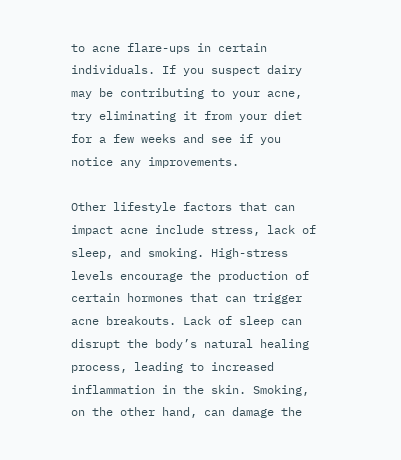to acne flare-ups in certain individuals. If you suspect dairy may be contributing to your acne, try eliminating it from your diet for a few weeks and see if you notice any improvements.

Other lifestyle factors that can impact acne include stress, lack of sleep, and smoking. High-stress levels encourage the production of certain hormones that can trigger acne breakouts. Lack of sleep can disrupt the body’s natural healing process, leading to increased inflammation in the skin. Smoking, on the other hand, can damage the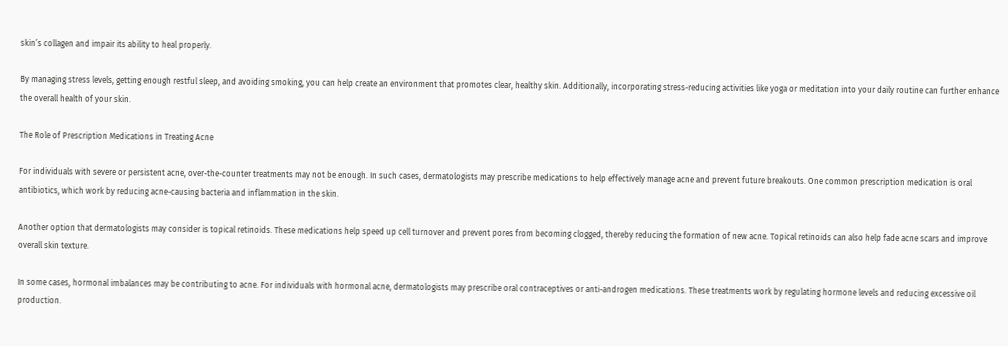skin’s collagen and impair its ability to heal properly.

By managing stress levels, getting enough restful sleep, and avoiding smoking, you can help create an environment that promotes clear, healthy skin. Additionally, incorporating stress-reducing activities like yoga or meditation into your daily routine can further enhance the overall health of your skin.

The Role of Prescription Medications in Treating Acne

For individuals with severe or persistent acne, over-the-counter treatments may not be enough. In such cases, dermatologists may prescribe medications to help effectively manage acne and prevent future breakouts. One common prescription medication is oral antibiotics, which work by reducing acne-causing bacteria and inflammation in the skin.

Another option that dermatologists may consider is topical retinoids. These medications help speed up cell turnover and prevent pores from becoming clogged, thereby reducing the formation of new acne. Topical retinoids can also help fade acne scars and improve overall skin texture.

In some cases, hormonal imbalances may be contributing to acne. For individuals with hormonal acne, dermatologists may prescribe oral contraceptives or anti-androgen medications. These treatments work by regulating hormone levels and reducing excessive oil production.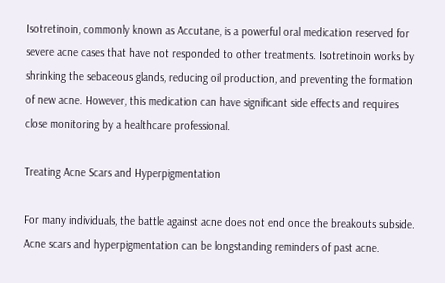Isotretinoin, commonly known as Accutane, is a powerful oral medication reserved for severe acne cases that have not responded to other treatments. Isotretinoin works by shrinking the sebaceous glands, reducing oil production, and preventing the formation of new acne. However, this medication can have significant side effects and requires close monitoring by a healthcare professional.

Treating Acne Scars and Hyperpigmentation

For many individuals, the battle against acne does not end once the breakouts subside. Acne scars and hyperpigmentation can be longstanding reminders of past acne.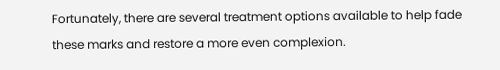Fortunately, there are several treatment options available to help fade these marks and restore a more even complexion.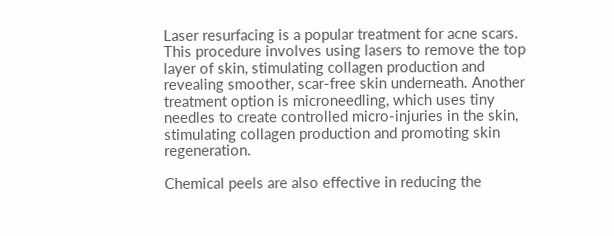Laser resurfacing is a popular treatment for acne scars. This procedure involves using lasers to remove the top layer of skin, stimulating collagen production and revealing smoother, scar-free skin underneath. Another treatment option is microneedling, which uses tiny needles to create controlled micro-injuries in the skin, stimulating collagen production and promoting skin regeneration.

Chemical peels are also effective in reducing the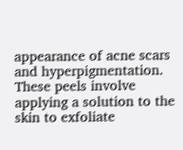appearance of acne scars and hyperpigmentation. These peels involve applying a solution to the skin to exfoliate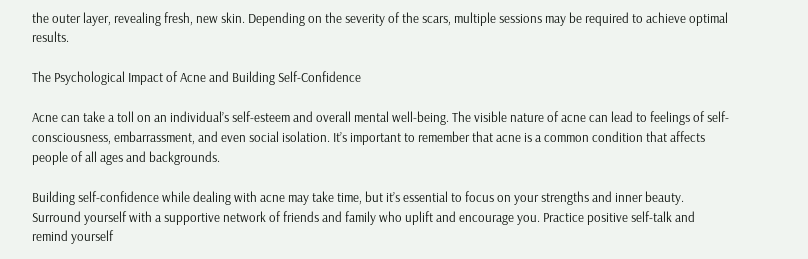the outer layer, revealing fresh, new skin. Depending on the severity of the scars, multiple sessions may be required to achieve optimal results.

The Psychological Impact of Acne and Building Self-Confidence

Acne can take a toll on an individual’s self-esteem and overall mental well-being. The visible nature of acne can lead to feelings of self-consciousness, embarrassment, and even social isolation. It’s important to remember that acne is a common condition that affects people of all ages and backgrounds.

Building self-confidence while dealing with acne may take time, but it’s essential to focus on your strengths and inner beauty. Surround yourself with a supportive network of friends and family who uplift and encourage you. Practice positive self-talk and remind yourself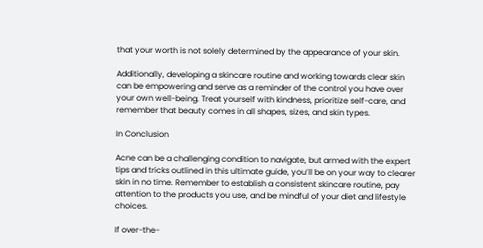that your worth is not solely determined by the appearance of your skin.

Additionally, developing a skincare routine and working towards clear skin can be empowering and serve as a reminder of the control you have over your own well-being. Treat yourself with kindness, prioritize self-care, and remember that beauty comes in all shapes, sizes, and skin types.

In Conclusion

Acne can be a challenging condition to navigate, but armed with the expert tips and tricks outlined in this ultimate guide, you’ll be on your way to clearer skin in no time. Remember to establish a consistent skincare routine, pay attention to the products you use, and be mindful of your diet and lifestyle choices.

If over-the-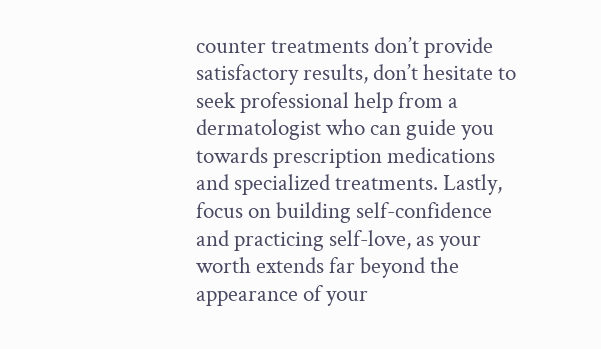counter treatments don’t provide satisfactory results, don’t hesitate to seek professional help from a dermatologist who can guide you towards prescription medications and specialized treatments. Lastly, focus on building self-confidence and practicing self-love, as your worth extends far beyond the appearance of your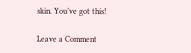skin. You’ve got this!

Leave a Comment